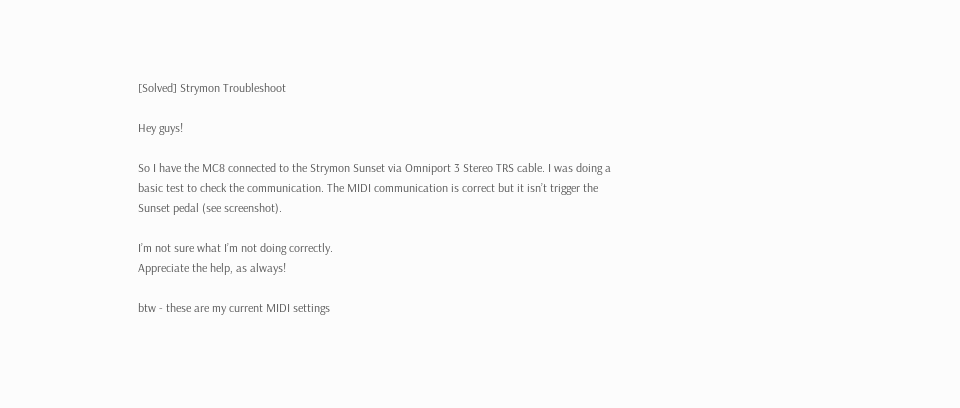[Solved] Strymon Troubleshoot

Hey guys!

So I have the MC8 connected to the Strymon Sunset via Omniport 3 Stereo TRS cable. I was doing a basic test to check the communication. The MIDI communication is correct but it isn’t trigger the Sunset pedal (see screenshot).

I’m not sure what I’m not doing correctly.
Appreciate the help, as always!

btw - these are my current MIDI settings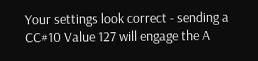Your settings look correct - sending a CC#10 Value 127 will engage the A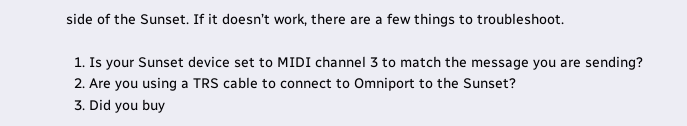side of the Sunset. If it doesn’t work, there are a few things to troubleshoot.

  1. Is your Sunset device set to MIDI channel 3 to match the message you are sending?
  2. Are you using a TRS cable to connect to Omniport to the Sunset?
  3. Did you buy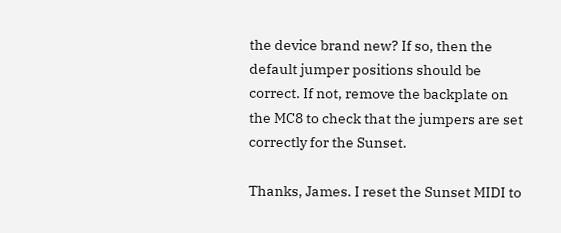the device brand new? If so, then the default jumper positions should be correct. If not, remove the backplate on the MC8 to check that the jumpers are set correctly for the Sunset.

Thanks, James. I reset the Sunset MIDI to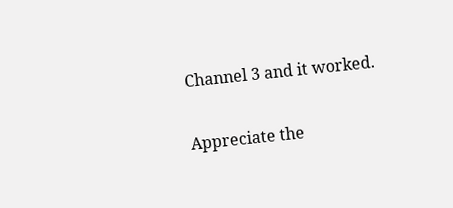Channel 3 and it worked.

Appreciate the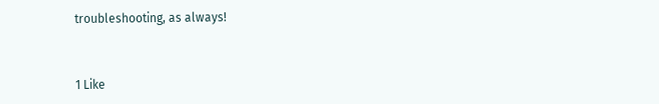troubleshooting, as always!


1 Like